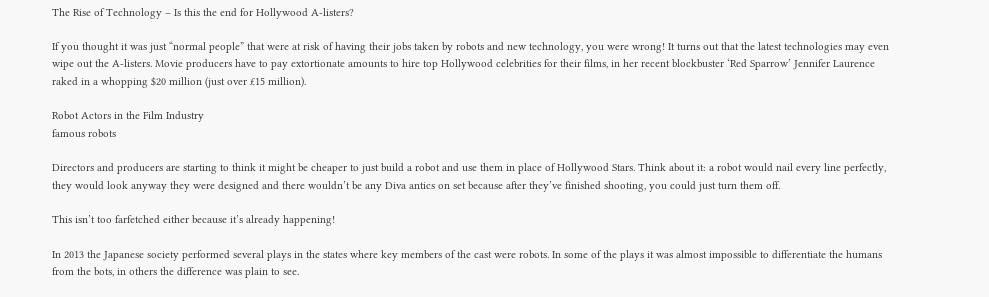The Rise of Technology – Is this the end for Hollywood A-listers?

If you thought it was just “normal people” that were at risk of having their jobs taken by robots and new technology, you were wrong! It turns out that the latest technologies may even wipe out the A-listers. Movie producers have to pay extortionate amounts to hire top Hollywood celebrities for their films, in her recent blockbuster ‘Red Sparrow’ Jennifer Laurence raked in a whopping $20 million (just over £15 million).

Robot Actors in the Film Industry
famous robots

Directors and producers are starting to think it might be cheaper to just build a robot and use them in place of Hollywood Stars. Think about it: a robot would nail every line perfectly, they would look anyway they were designed and there wouldn’t be any Diva antics on set because after they’ve finished shooting, you could just turn them off.

This isn’t too farfetched either because it’s already happening!

In 2013 the Japanese society performed several plays in the states where key members of the cast were robots. In some of the plays it was almost impossible to differentiate the humans from the bots, in others the difference was plain to see.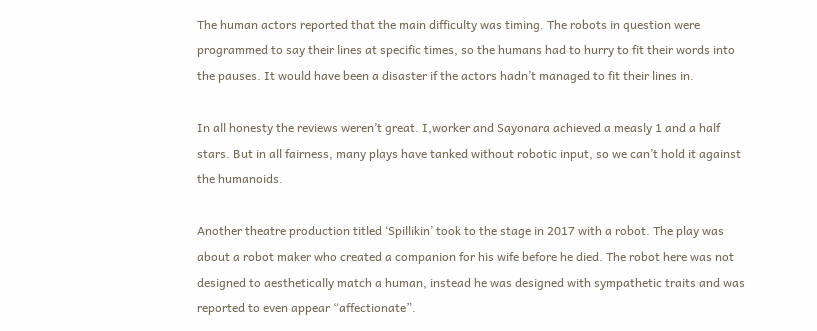The human actors reported that the main difficulty was timing. The robots in question were programmed to say their lines at specific times, so the humans had to hurry to fit their words into the pauses. It would have been a disaster if the actors hadn’t managed to fit their lines in.

In all honesty the reviews weren’t great. I,worker and Sayonara achieved a measly 1 and a half stars. But in all fairness, many plays have tanked without robotic input, so we can’t hold it against the humanoids.

Another theatre production titled ‘Spillikin’ took to the stage in 2017 with a robot. The play was about a robot maker who created a companion for his wife before he died. The robot here was not designed to aesthetically match a human, instead he was designed with sympathetic traits and was reported to even appear “affectionate”.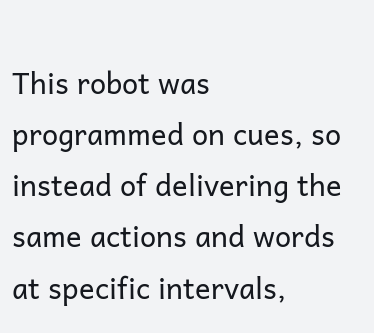This robot was programmed on cues, so instead of delivering the same actions and words at specific intervals,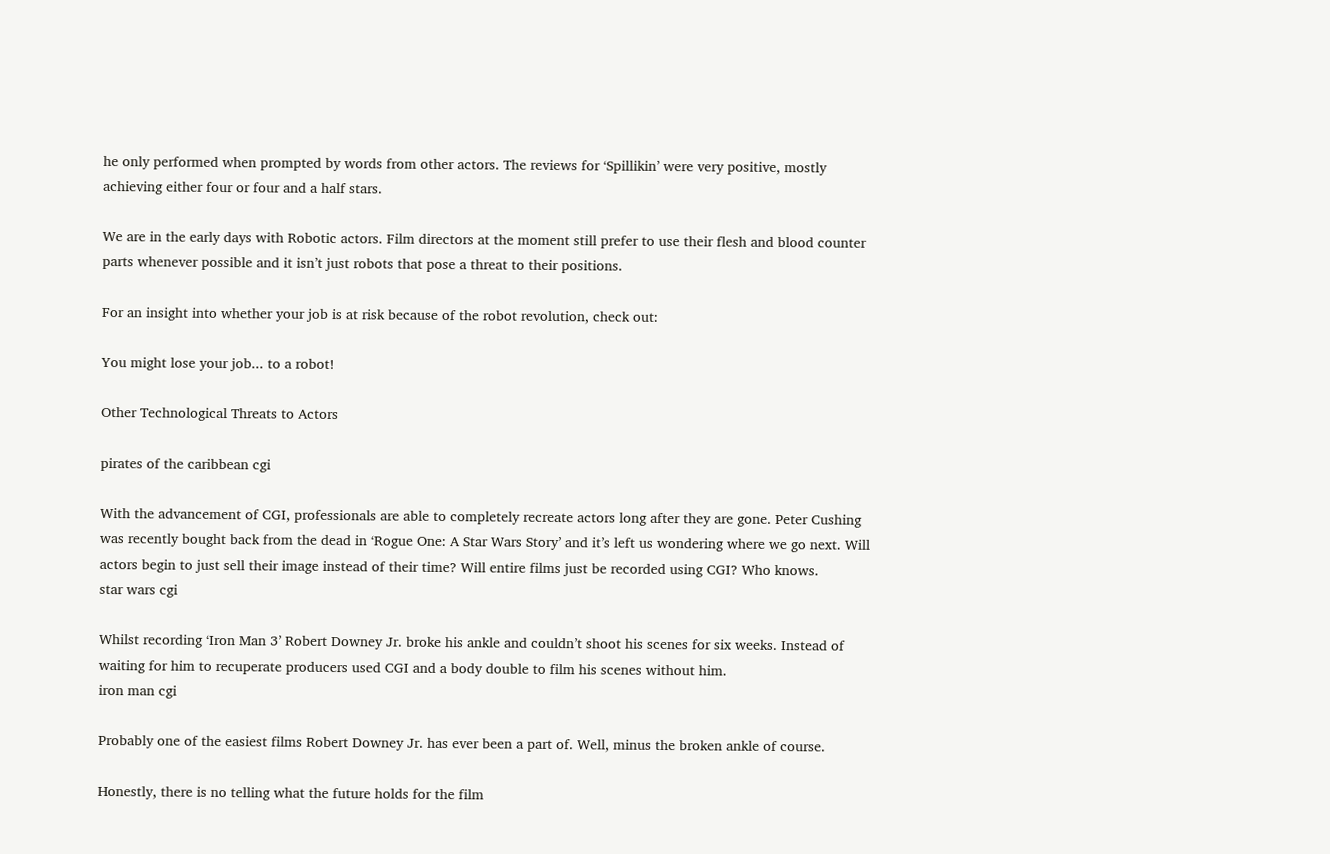he only performed when prompted by words from other actors. The reviews for ‘Spillikin’ were very positive, mostly achieving either four or four and a half stars.

We are in the early days with Robotic actors. Film directors at the moment still prefer to use their flesh and blood counter parts whenever possible and it isn’t just robots that pose a threat to their positions.

For an insight into whether your job is at risk because of the robot revolution, check out:

You might lose your job... to a robot!

Other Technological Threats to Actors

pirates of the caribbean cgi

With the advancement of CGI, professionals are able to completely recreate actors long after they are gone. Peter Cushing was recently bought back from the dead in ‘Rogue One: A Star Wars Story’ and it’s left us wondering where we go next. Will actors begin to just sell their image instead of their time? Will entire films just be recorded using CGI? Who knows.
star wars cgi

Whilst recording ‘Iron Man 3’ Robert Downey Jr. broke his ankle and couldn’t shoot his scenes for six weeks. Instead of waiting for him to recuperate producers used CGI and a body double to film his scenes without him.
iron man cgi

Probably one of the easiest films Robert Downey Jr. has ever been a part of. Well, minus the broken ankle of course.

Honestly, there is no telling what the future holds for the film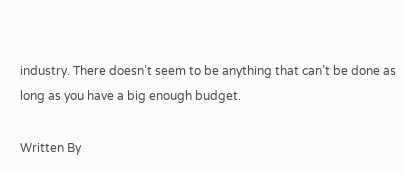industry. There doesn’t seem to be anything that can’t be done as long as you have a big enough budget.

Written By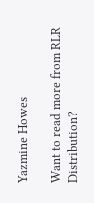Yazmine Howes

Want to read more from RLR Distribution?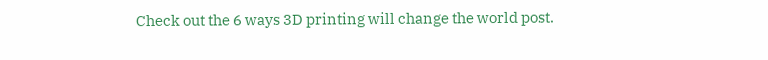Check out the 6 ways 3D printing will change the world post.